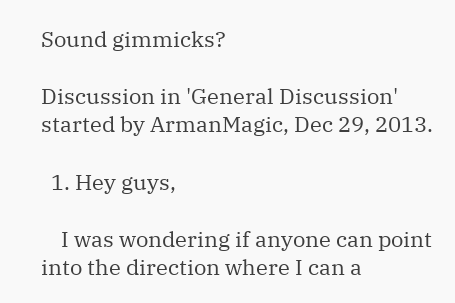Sound gimmicks?

Discussion in 'General Discussion' started by ArmanMagic, Dec 29, 2013.

  1. Hey guys,

    I was wondering if anyone can point into the direction where I can a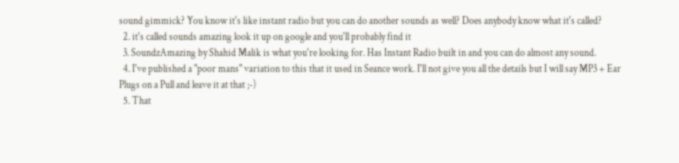sound gimmick? You know it's like instant radio but you can do another sounds as well? Does anybody know what it's called?
  2. it's called sounds amazing look it up on google and you'll probably find it
  3. SoundzAmazing by Shahid Malik is what you're looking for. Has Instant Radio built in and you can do almost any sound.
  4. I've published a "poor mans" variation to this that it used in Seance work. I'll not give you all the details but I will say MP3 + Ear Plugs on a Pull and leave it at that ;-)
  5. That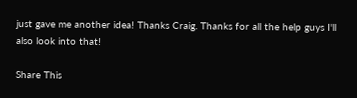just gave me another idea! Thanks Craig. Thanks for all the help guys I'll also look into that!

Share This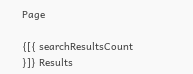Page

{[{ searchResultsCount }]} Results